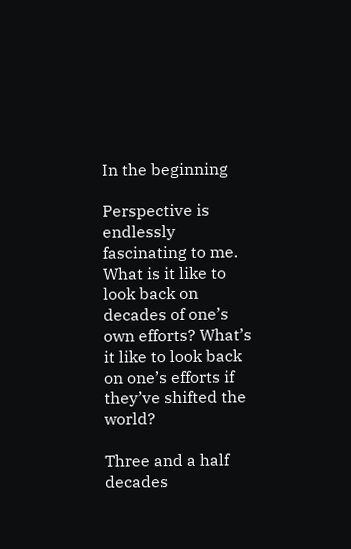In the beginning

Perspective is endlessly fascinating to me. What is it like to look back on decades of one’s own efforts? What’s it like to look back on one’s efforts if they’ve shifted the world?

Three and a half decades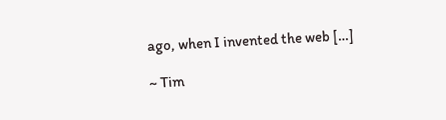ago, when I invented the web […]

~ Tim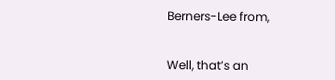Berners-Lee from,


Well, that’s an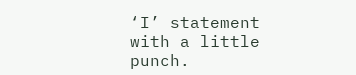‘I’ statement with a little punch.